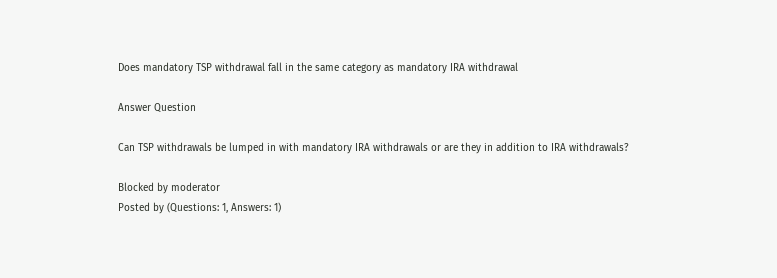Does mandatory TSP withdrawal fall in the same category as mandatory IRA withdrawal

Answer Question

Can TSP withdrawals be lumped in with mandatory IRA withdrawals or are they in addition to IRA withdrawals?

Blocked by moderator
Posted by (Questions: 1, Answers: 1)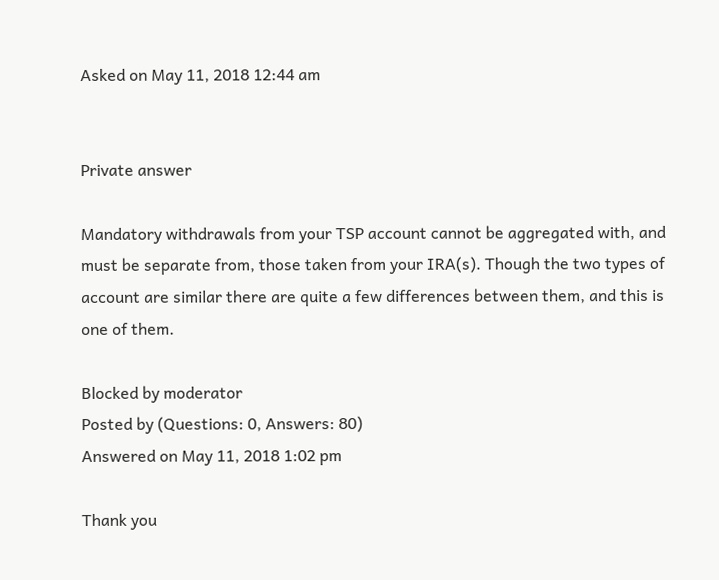Asked on May 11, 2018 12:44 am


Private answer

Mandatory withdrawals from your TSP account cannot be aggregated with, and must be separate from, those taken from your IRA(s). Though the two types of account are similar there are quite a few differences between them, and this is one of them.

Blocked by moderator
Posted by (Questions: 0, Answers: 80)
Answered on May 11, 2018 1:02 pm

Thank you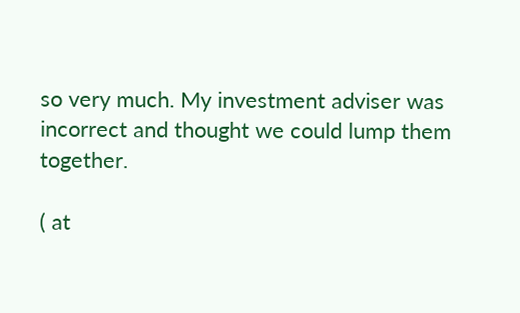so very much. My investment adviser was incorrect and thought we could lump them together.

( at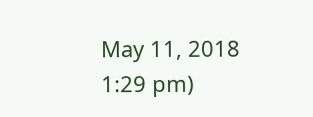May 11, 2018 1:29 pm)